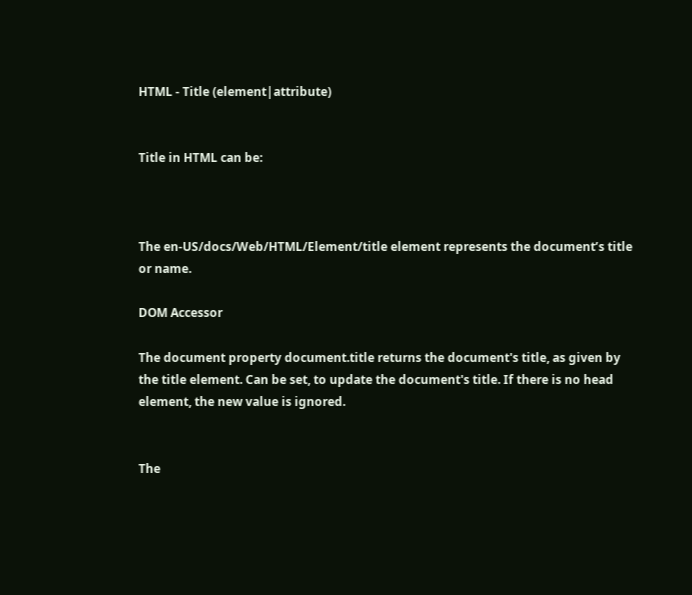HTML - Title (element|attribute)


Title in HTML can be:



The en-US/docs/Web/HTML/Element/title element represents the document’s title or name.

DOM Accessor

The document property document.title returns the document's title, as given by the title element. Can be set, to update the document's title. If there is no head element, the new value is ignored.


The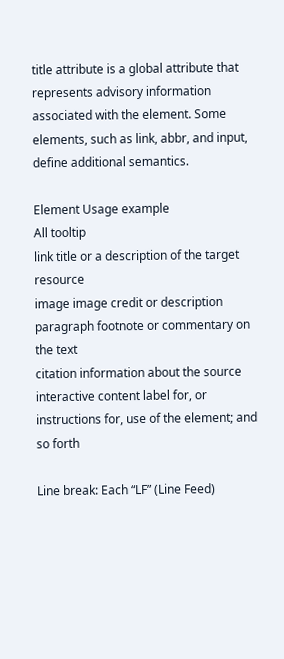title attribute is a global attribute that represents advisory information associated with the element. Some elements, such as link, abbr, and input, define additional semantics.

Element Usage example
All tooltip
link title or a description of the target resource
image image credit or description
paragraph footnote or commentary on the text
citation information about the source
interactive content label for, or instructions for, use of the element; and so forth

Line break: Each “LF” (Line Feed)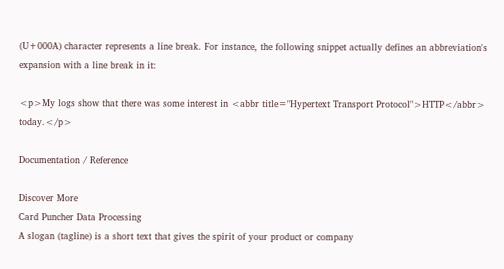(U+000A) character represents a line break. For instance, the following snippet actually defines an abbreviation's expansion with a line break in it:

<p>My logs show that there was some interest in <abbr title="Hypertext Transport Protocol">HTTP</abbr> today.</p>

Documentation / Reference

Discover More
Card Puncher Data Processing
A slogan (tagline) is a short text that gives the spirit of your product or company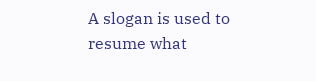A slogan is used to resume what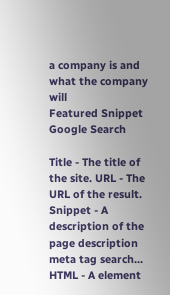a company is and what the company will
Featured Snippet
Google Search

Title - The title of the site. URL - The URL of the result. Snippet - A description of the page description meta tag search...
HTML - A element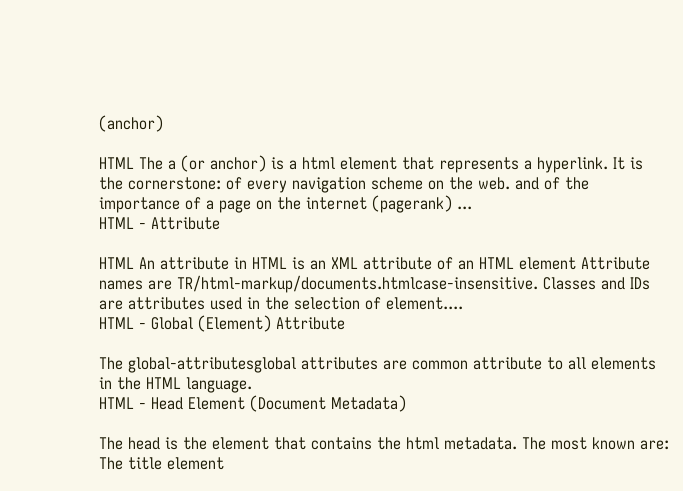(anchor)

HTML The a (or anchor) is a html element that represents a hyperlink. It is the cornerstone: of every navigation scheme on the web. and of the importance of a page on the internet (pagerank) ...
HTML - Attribute

HTML An attribute in HTML is an XML attribute of an HTML element Attribute names are TR/html-markup/documents.htmlcase-insensitive. Classes and IDs are attributes used in the selection of element....
HTML - Global (Element) Attribute

The global-attributesglobal attributes are common attribute to all elements in the HTML language.
HTML - Head Element (Document Metadata)

The head is the element that contains the html metadata. The most known are: The title element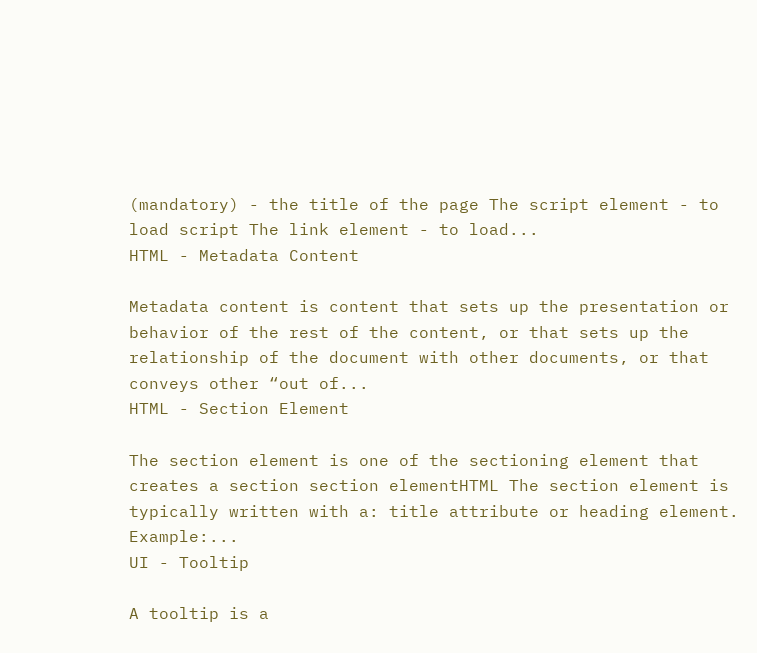(mandatory) - the title of the page The script element - to load script The link element - to load...
HTML - Metadata Content

Metadata content is content that sets up the presentation or behavior of the rest of the content, or that sets up the relationship of the document with other documents, or that conveys other “out of...
HTML - Section Element

The section element is one of the sectioning element that creates a section section elementHTML The section element is typically written with a: title attribute or heading element. Example:...
UI - Tooltip

A tooltip is a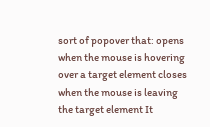sort of popover that: opens when the mouse is hovering over a target element closes when the mouse is leaving the target element It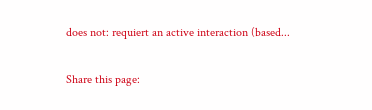does not: requiert an active interaction (based...

Share this page: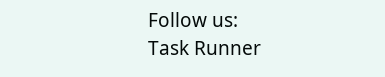Follow us:
Task Runner